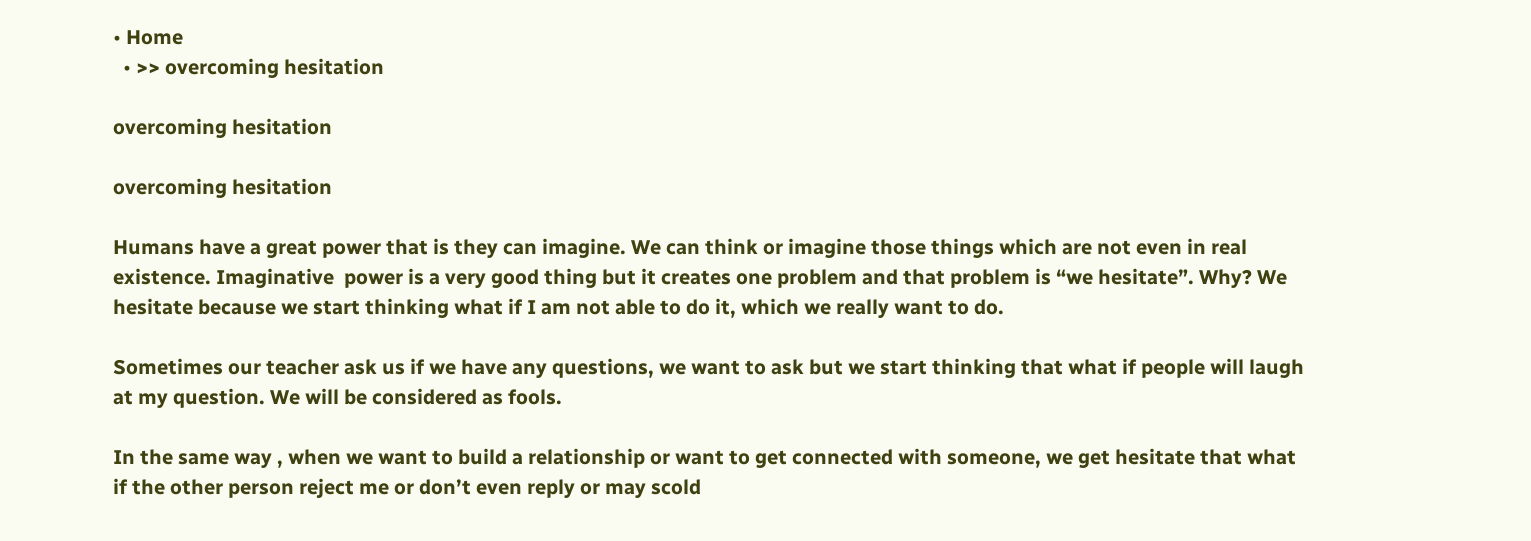• Home
  • >> overcoming hesitation

overcoming hesitation

overcoming hesitation

Humans have a great power that is they can imagine. We can think or imagine those things which are not even in real existence. Imaginative  power is a very good thing but it creates one problem and that problem is “we hesitate”. Why? We hesitate because we start thinking what if I am not able to do it, which we really want to do.

Sometimes our teacher ask us if we have any questions, we want to ask but we start thinking that what if people will laugh at my question. We will be considered as fools.

In the same way , when we want to build a relationship or want to get connected with someone, we get hesitate that what if the other person reject me or don’t even reply or may scold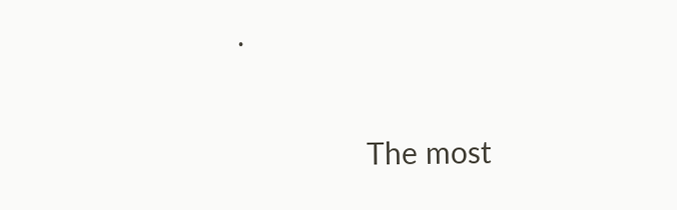.

                The most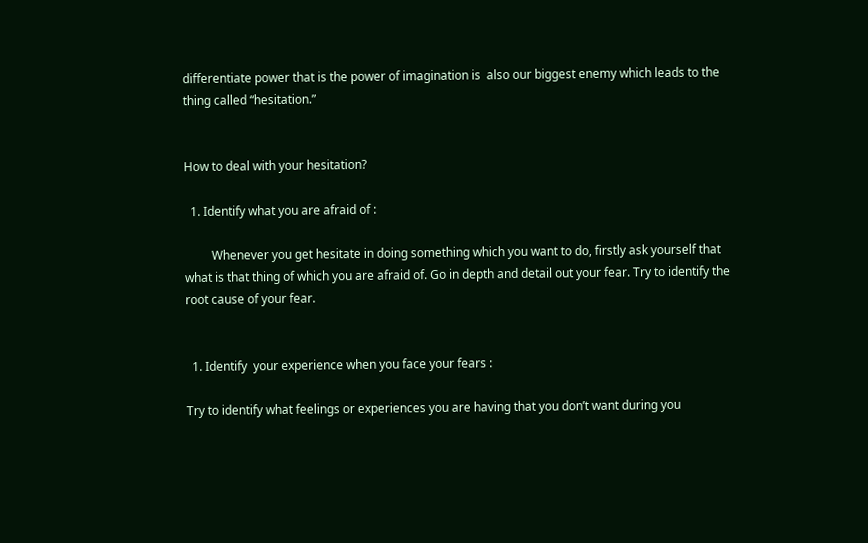differentiate power that is the power of imagination is  also our biggest enemy which leads to the thing called “hesitation.”


How to deal with your hesitation?

  1. Identify what you are afraid of :

         Whenever you get hesitate in doing something which you want to do, firstly ask yourself that what is that thing of which you are afraid of. Go in depth and detail out your fear. Try to identify the root cause of your fear.


  1. Identify  your experience when you face your fears :

Try to identify what feelings or experiences you are having that you don’t want during you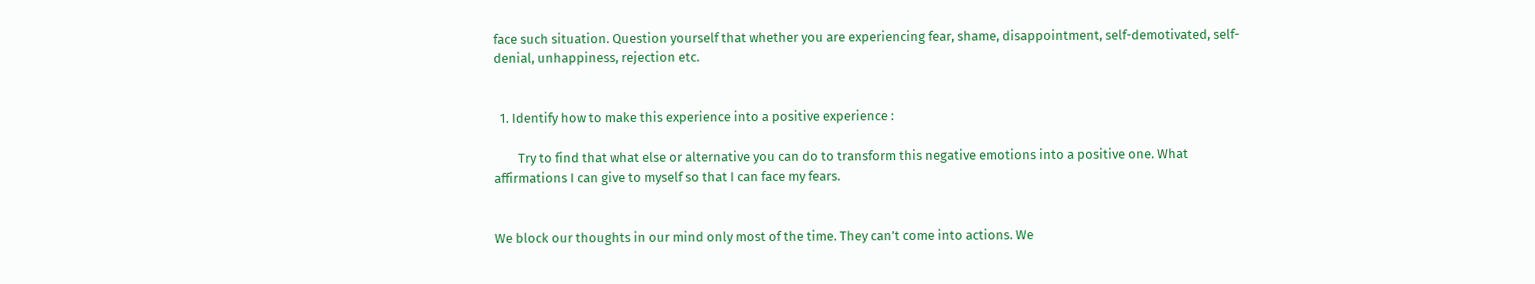face such situation. Question yourself that whether you are experiencing fear, shame, disappointment, self-demotivated, self- denial, unhappiness, rejection etc.


  1. Identify how to make this experience into a positive experience :

        Try to find that what else or alternative you can do to transform this negative emotions into a positive one. What affirmations I can give to myself so that I can face my fears.


We block our thoughts in our mind only most of the time. They can’t come into actions. We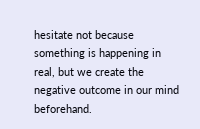hesitate not because something is happening in real, but we create the negative outcome in our mind beforehand.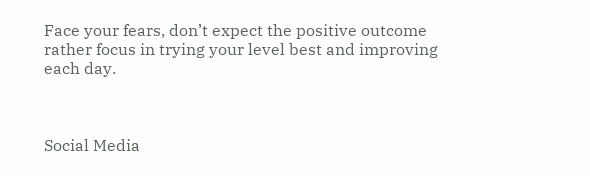Face your fears, don’t expect the positive outcome rather focus in trying your level best and improving each day.



Social Media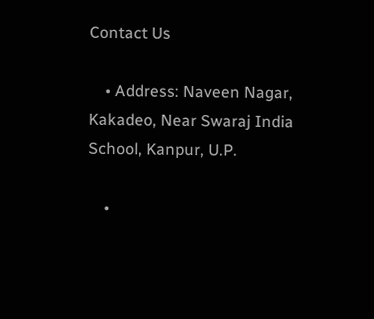Contact Us

    • Address: Naveen Nagar, Kakadeo, Near Swaraj India School, Kanpur, U.P.

    •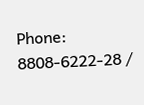Phone: 8808-6222-28 /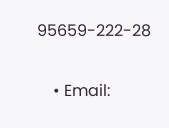95659-222-28

    • Email: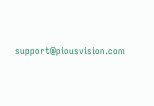support@piousvision.com